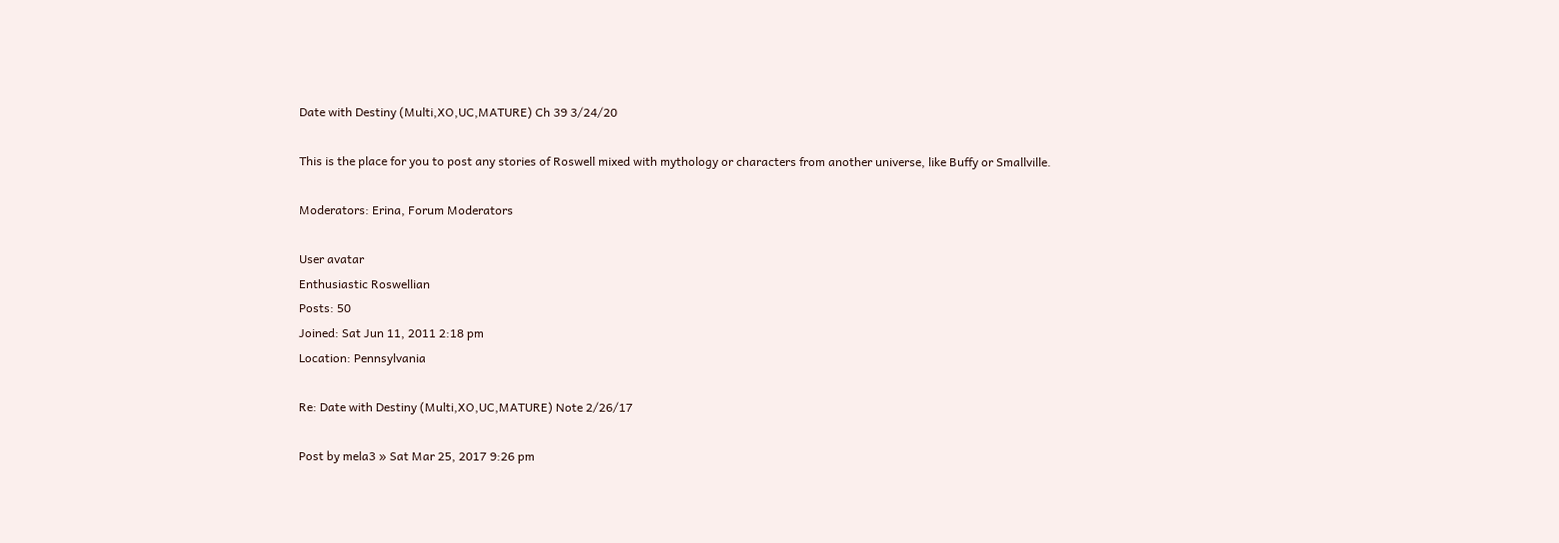Date with Destiny (Multi,XO,UC,MATURE) Ch 39 3/24/20

This is the place for you to post any stories of Roswell mixed with mythology or characters from another universe, like Buffy or Smallville.

Moderators: Erina, Forum Moderators

User avatar
Enthusiastic Roswellian
Posts: 50
Joined: Sat Jun 11, 2011 2:18 pm
Location: Pennsylvania

Re: Date with Destiny (Multi,XO,UC,MATURE) Note 2/26/17

Post by mela3 » Sat Mar 25, 2017 9:26 pm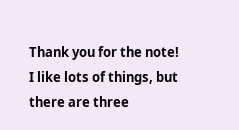Thank you for the note!
I like lots of things, but there are three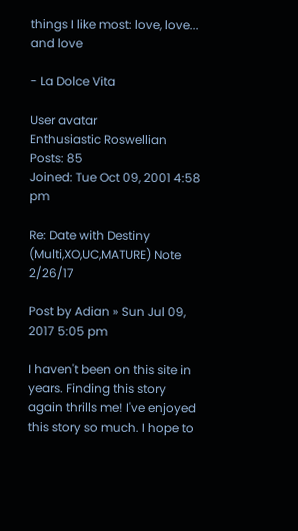things I like most: love, love... and love

- La Dolce Vita

User avatar
Enthusiastic Roswellian
Posts: 85
Joined: Tue Oct 09, 2001 4:58 pm

Re: Date with Destiny (Multi,XO,UC,MATURE) Note 2/26/17

Post by Adian » Sun Jul 09, 2017 5:05 pm

I haven't been on this site in years. Finding this story again thrills me! I've enjoyed this story so much. I hope to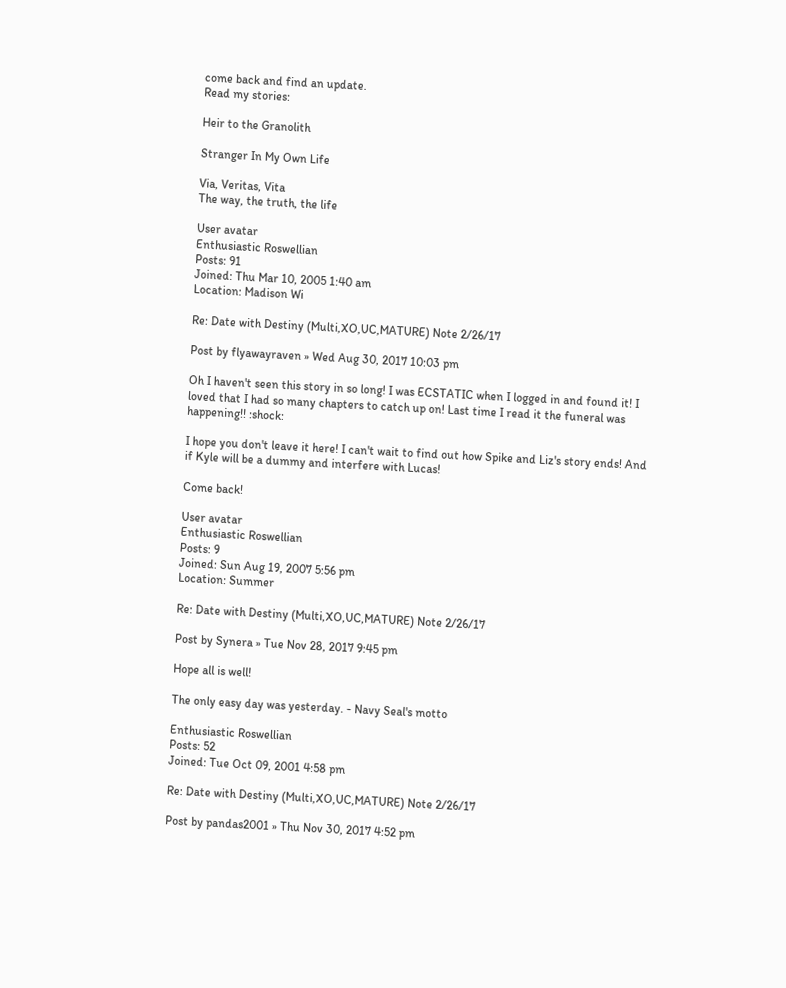come back and find an update.
Read my stories:

Heir to the Granolith

Stranger In My Own Life

Via, Veritas, Vita
The way, the truth, the life

User avatar
Enthusiastic Roswellian
Posts: 91
Joined: Thu Mar 10, 2005 1:40 am
Location: Madison Wi

Re: Date with Destiny (Multi,XO,UC,MATURE) Note 2/26/17

Post by flyawayraven » Wed Aug 30, 2017 10:03 pm

Oh I haven't seen this story in so long! I was ECSTATIC when I logged in and found it! I loved that I had so many chapters to catch up on! Last time I read it the funeral was happening!! :shock:

I hope you don't leave it here! I can't wait to find out how Spike and Liz's story ends! And if Kyle will be a dummy and interfere with Lucas!

Come back!

User avatar
Enthusiastic Roswellian
Posts: 9
Joined: Sun Aug 19, 2007 5:56 pm
Location: Summer

Re: Date with Destiny (Multi,XO,UC,MATURE) Note 2/26/17

Post by Synera » Tue Nov 28, 2017 9:45 pm

Hope all is well!

The only easy day was yesterday. - Navy Seal's motto

Enthusiastic Roswellian
Posts: 52
Joined: Tue Oct 09, 2001 4:58 pm

Re: Date with Destiny (Multi,XO,UC,MATURE) Note 2/26/17

Post by pandas2001 » Thu Nov 30, 2017 4:52 pm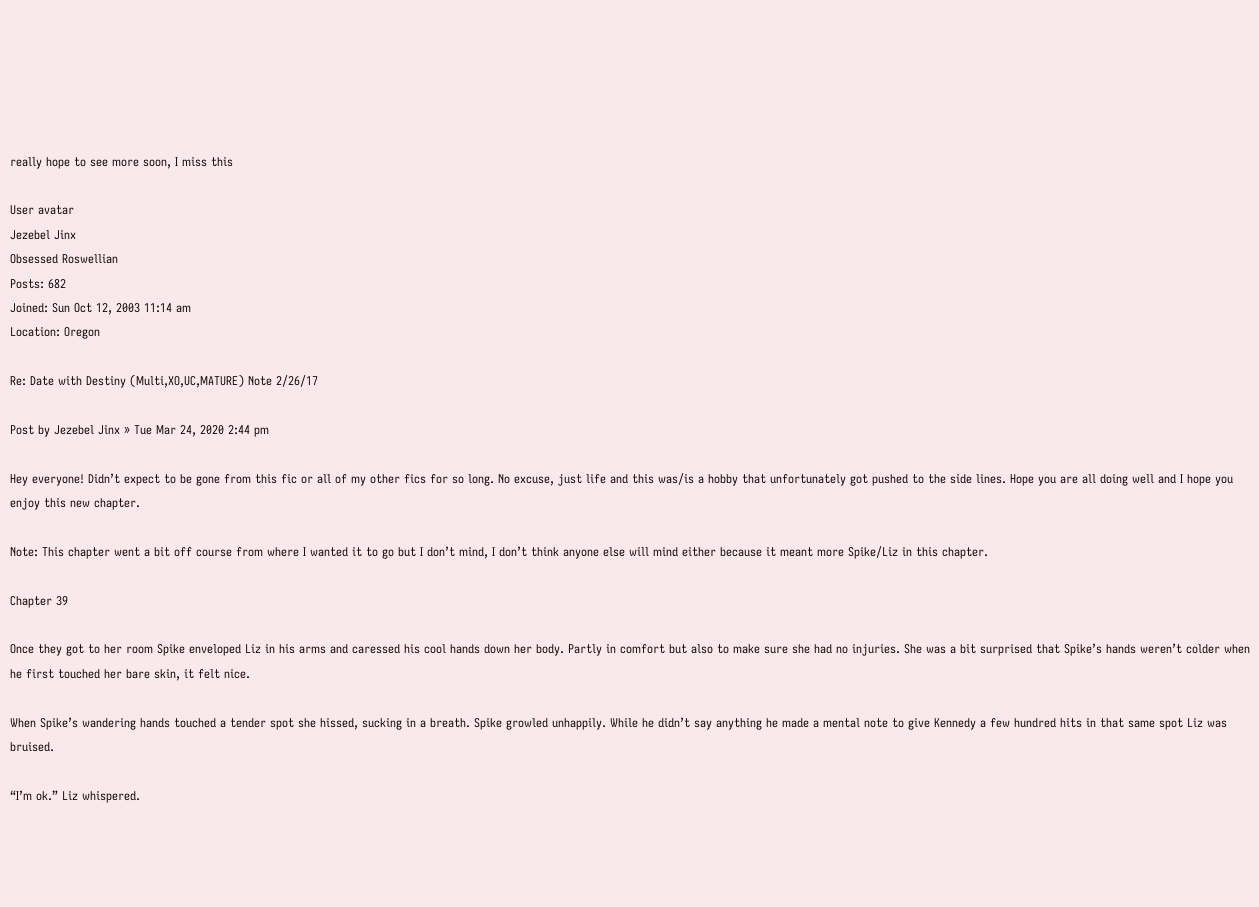really hope to see more soon, I miss this

User avatar
Jezebel Jinx
Obsessed Roswellian
Posts: 682
Joined: Sun Oct 12, 2003 11:14 am
Location: Oregon

Re: Date with Destiny (Multi,XO,UC,MATURE) Note 2/26/17

Post by Jezebel Jinx » Tue Mar 24, 2020 2:44 pm

Hey everyone! Didn’t expect to be gone from this fic or all of my other fics for so long. No excuse, just life and this was/is a hobby that unfortunately got pushed to the side lines. Hope you are all doing well and I hope you enjoy this new chapter.

Note: This chapter went a bit off course from where I wanted it to go but I don’t mind, I don’t think anyone else will mind either because it meant more Spike/Liz in this chapter.

Chapter 39

Once they got to her room Spike enveloped Liz in his arms and caressed his cool hands down her body. Partly in comfort but also to make sure she had no injuries. She was a bit surprised that Spike’s hands weren’t colder when he first touched her bare skin, it felt nice.

When Spike’s wandering hands touched a tender spot she hissed, sucking in a breath. Spike growled unhappily. While he didn’t say anything he made a mental note to give Kennedy a few hundred hits in that same spot Liz was bruised.

“I’m ok.” Liz whispered.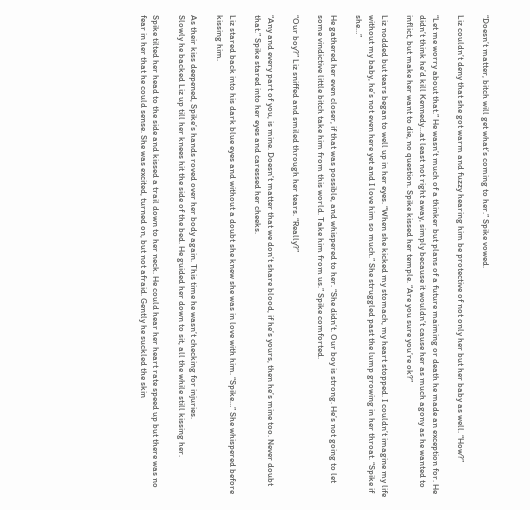“Doesn’t matter, bitch will get what’s coming to her.” Spike vowed.

Liz couldn’t deny that she got warm and fuzzy hearing him be protective of not only her but her baby as well. “How?”

“Let me worry about that.” He wasn’t much of a thinker but plans of a future maiming or death he made an exception for. He didn’t think he’d kill Kennedy…at least not right away, simply because it wouldn’t cause her as much agony as he wanted to inflict, but make her want to die, no question. Spike kissed her temple. “Are you sure you’re ok?”

Liz nodded but tears began to well up in her eyes. “When she kicked my stomach, my heart stopped. I couldn’t imagine my life without my baby, he’s not even here yet and I love him so much.” She struggled past the lump growing in her throat. “Spike if she…”

He gathered her even closer, if that was possible, and whispered to her. “She didn’t. Our boy is strong. He’s not going to let some vindictive little bitch take him from this world. Take him from us.” Spike comforted.

“Our boy?” Liz sniffed and smiled through her tears. “Really?”

“Any and every part of you, is mine. Doesn’t matter that we don’t share blood, if he’s yours, then he’s mine too. Never doubt that.” Spike stared into her eyes and caressed her cheeks.

Liz stared back into his dark blue eyes and without a doubt she knew she was in love with him. “Spike…” She whispered before kissing him.

As their kiss deepened, Spike’s hands roved over her body again. This time he wasn’t checking for injuries.
Slowly he backed Liz up till her knees hit the side of the bed. He guided her down to sit, all the while still kissing her.

Spike tilted her head to the side and kissed a trail down to her neck. He could hear her heart rate speed up but there was no fear in her that he could sense. She was excited, turned on, but not afraid. Gently he suckled the skin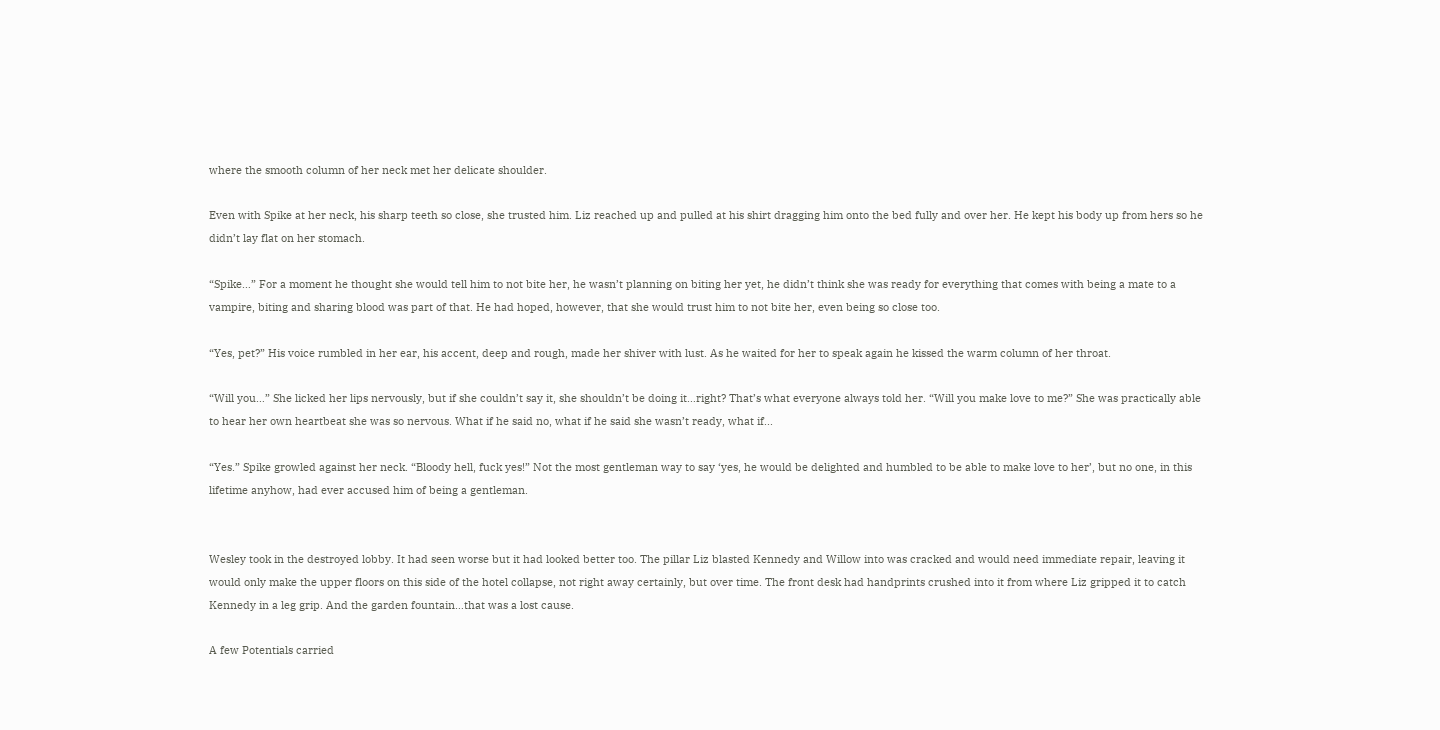where the smooth column of her neck met her delicate shoulder.

Even with Spike at her neck, his sharp teeth so close, she trusted him. Liz reached up and pulled at his shirt dragging him onto the bed fully and over her. He kept his body up from hers so he didn’t lay flat on her stomach.

“Spike…” For a moment he thought she would tell him to not bite her, he wasn’t planning on biting her yet, he didn’t think she was ready for everything that comes with being a mate to a vampire, biting and sharing blood was part of that. He had hoped, however, that she would trust him to not bite her, even being so close too.

“Yes, pet?” His voice rumbled in her ear, his accent, deep and rough, made her shiver with lust. As he waited for her to speak again he kissed the warm column of her throat.

“Will you…” She licked her lips nervously, but if she couldn’t say it, she shouldn’t be doing it…right? That’s what everyone always told her. “Will you make love to me?” She was practically able to hear her own heartbeat she was so nervous. What if he said no, what if he said she wasn’t ready, what if...

“Yes.” Spike growled against her neck. “Bloody hell, fuck yes!” Not the most gentleman way to say ‘yes, he would be delighted and humbled to be able to make love to her’, but no one, in this lifetime anyhow, had ever accused him of being a gentleman.


Wesley took in the destroyed lobby. It had seen worse but it had looked better too. The pillar Liz blasted Kennedy and Willow into was cracked and would need immediate repair, leaving it would only make the upper floors on this side of the hotel collapse, not right away certainly, but over time. The front desk had handprints crushed into it from where Liz gripped it to catch Kennedy in a leg grip. And the garden fountain…that was a lost cause.

A few Potentials carried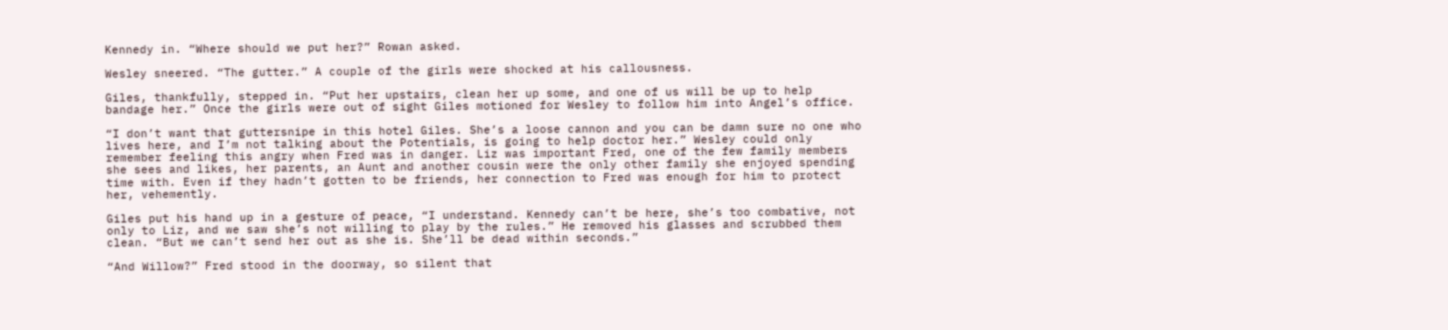Kennedy in. “Where should we put her?” Rowan asked.

Wesley sneered. “The gutter.” A couple of the girls were shocked at his callousness.

Giles, thankfully, stepped in. “Put her upstairs, clean her up some, and one of us will be up to help bandage her.” Once the girls were out of sight Giles motioned for Wesley to follow him into Angel’s office.

“I don’t want that guttersnipe in this hotel Giles. She’s a loose cannon and you can be damn sure no one who lives here, and I’m not talking about the Potentials, is going to help doctor her.” Wesley could only remember feeling this angry when Fred was in danger. Liz was important Fred, one of the few family members she sees and likes, her parents, an Aunt and another cousin were the only other family she enjoyed spending time with. Even if they hadn’t gotten to be friends, her connection to Fred was enough for him to protect her, vehemently.

Giles put his hand up in a gesture of peace, “I understand. Kennedy can’t be here, she’s too combative, not only to Liz, and we saw she’s not willing to play by the rules.” He removed his glasses and scrubbed them clean. “But we can’t send her out as she is. She’ll be dead within seconds.”

“And Willow?” Fred stood in the doorway, so silent that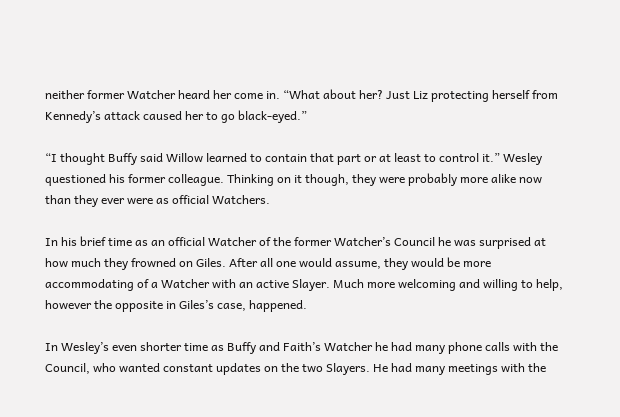neither former Watcher heard her come in. “What about her? Just Liz protecting herself from Kennedy’s attack caused her to go black-eyed.”

“I thought Buffy said Willow learned to contain that part or at least to control it.” Wesley questioned his former colleague. Thinking on it though, they were probably more alike now than they ever were as official Watchers.

In his brief time as an official Watcher of the former Watcher’s Council he was surprised at how much they frowned on Giles. After all one would assume, they would be more accommodating of a Watcher with an active Slayer. Much more welcoming and willing to help, however the opposite in Giles’s case, happened.

In Wesley’s even shorter time as Buffy and Faith’s Watcher he had many phone calls with the Council, who wanted constant updates on the two Slayers. He had many meetings with the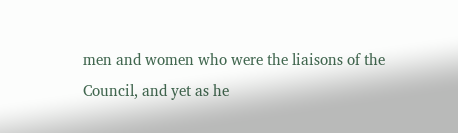men and women who were the liaisons of the Council, and yet as he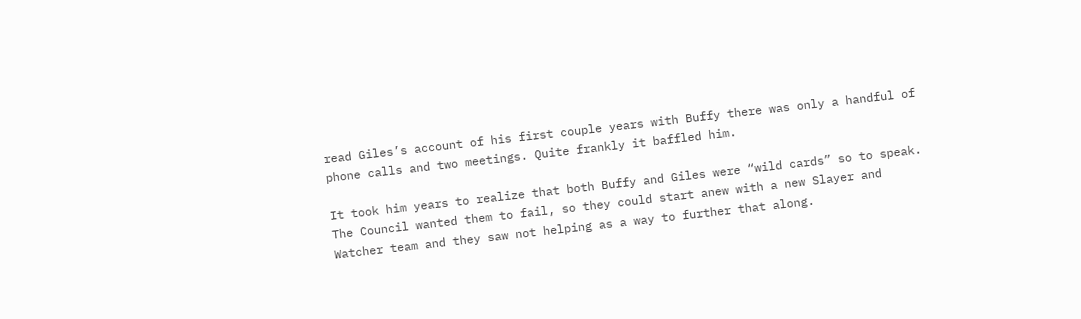read Giles’s account of his first couple years with Buffy there was only a handful of phone calls and two meetings. Quite frankly it baffled him.

It took him years to realize that both Buffy and Giles were “wild cards” so to speak. The Council wanted them to fail, so they could start anew with a new Slayer and Watcher team and they saw not helping as a way to further that along.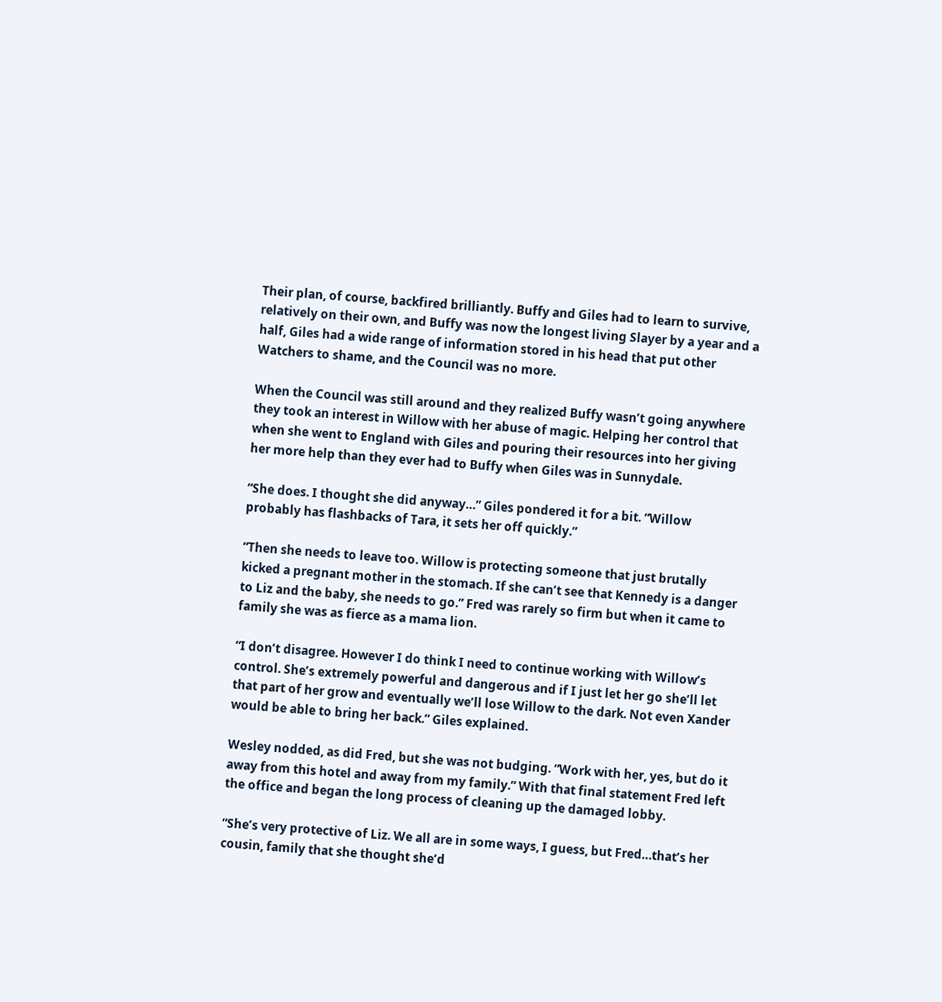Their plan, of course, backfired brilliantly. Buffy and Giles had to learn to survive, relatively on their own, and Buffy was now the longest living Slayer by a year and a half, Giles had a wide range of information stored in his head that put other Watchers to shame, and the Council was no more.

When the Council was still around and they realized Buffy wasn’t going anywhere they took an interest in Willow with her abuse of magic. Helping her control that when she went to England with Giles and pouring their resources into her giving her more help than they ever had to Buffy when Giles was in Sunnydale.

“She does. I thought she did anyway…” Giles pondered it for a bit. “Willow probably has flashbacks of Tara, it sets her off quickly.”

“Then she needs to leave too. Willow is protecting someone that just brutally kicked a pregnant mother in the stomach. If she can’t see that Kennedy is a danger to Liz and the baby, she needs to go.” Fred was rarely so firm but when it came to family she was as fierce as a mama lion.

“I don’t disagree. However I do think I need to continue working with Willow’s control. She’s extremely powerful and dangerous and if I just let her go she’ll let that part of her grow and eventually we’ll lose Willow to the dark. Not even Xander would be able to bring her back.” Giles explained.

Wesley nodded, as did Fred, but she was not budging. “Work with her, yes, but do it away from this hotel and away from my family.” With that final statement Fred left the office and began the long process of cleaning up the damaged lobby.

“She’s very protective of Liz. We all are in some ways, I guess, but Fred…that’s her cousin, family that she thought she’d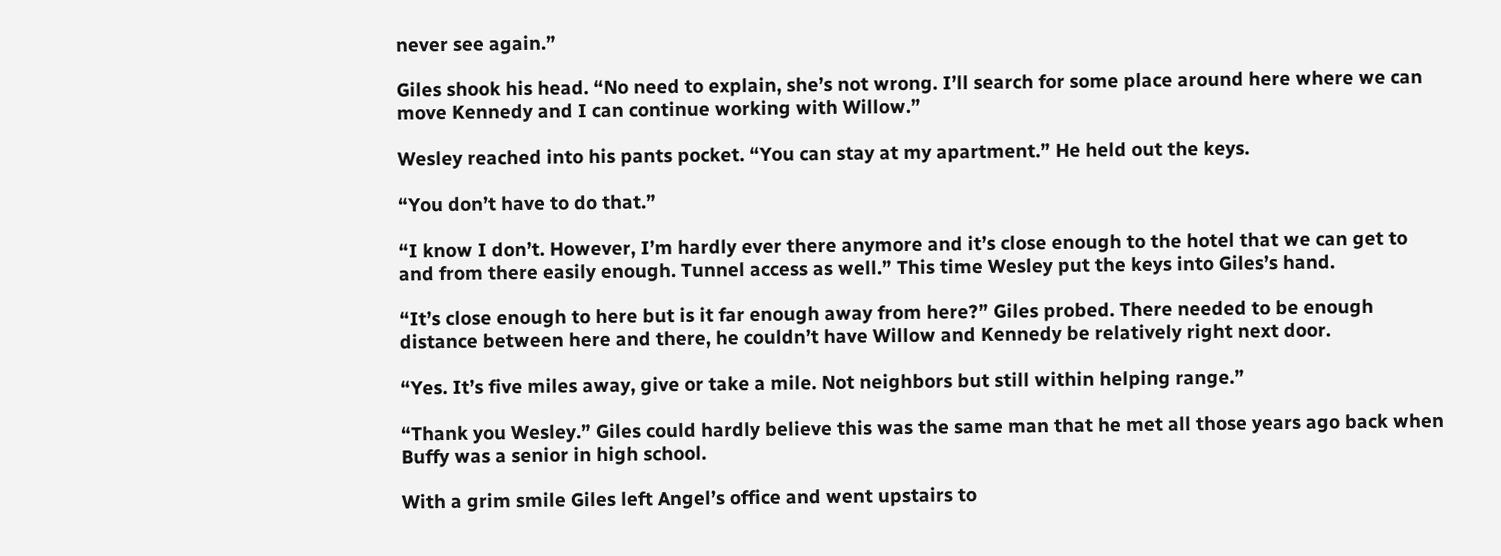never see again.”

Giles shook his head. “No need to explain, she’s not wrong. I’ll search for some place around here where we can move Kennedy and I can continue working with Willow.”

Wesley reached into his pants pocket. “You can stay at my apartment.” He held out the keys.

“You don’t have to do that.”

“I know I don’t. However, I’m hardly ever there anymore and it’s close enough to the hotel that we can get to and from there easily enough. Tunnel access as well.” This time Wesley put the keys into Giles’s hand.

“It’s close enough to here but is it far enough away from here?” Giles probed. There needed to be enough distance between here and there, he couldn’t have Willow and Kennedy be relatively right next door.

“Yes. It’s five miles away, give or take a mile. Not neighbors but still within helping range.”

“Thank you Wesley.” Giles could hardly believe this was the same man that he met all those years ago back when Buffy was a senior in high school.

With a grim smile Giles left Angel’s office and went upstairs to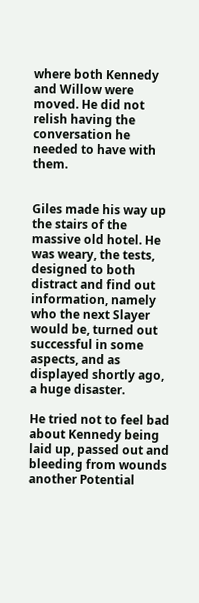where both Kennedy and Willow were moved. He did not relish having the conversation he needed to have with them.


Giles made his way up the stairs of the massive old hotel. He was weary, the tests, designed to both distract and find out information, namely who the next Slayer would be, turned out successful in some aspects, and as displayed shortly ago, a huge disaster.

He tried not to feel bad about Kennedy being laid up, passed out and bleeding from wounds another Potential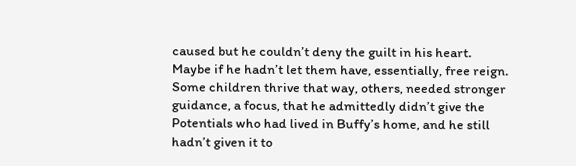caused but he couldn’t deny the guilt in his heart. Maybe if he hadn’t let them have, essentially, free reign. Some children thrive that way, others, needed stronger guidance, a focus, that he admittedly didn’t give the Potentials who had lived in Buffy’s home, and he still hadn’t given it to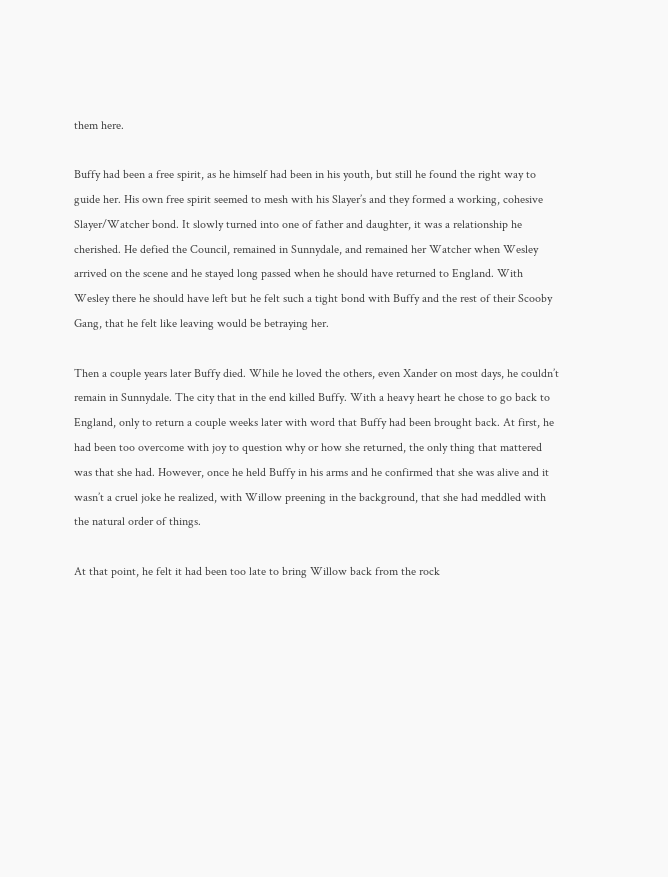them here.

Buffy had been a free spirit, as he himself had been in his youth, but still he found the right way to guide her. His own free spirit seemed to mesh with his Slayer’s and they formed a working, cohesive Slayer/Watcher bond. It slowly turned into one of father and daughter, it was a relationship he cherished. He defied the Council, remained in Sunnydale, and remained her Watcher when Wesley arrived on the scene and he stayed long passed when he should have returned to England. With Wesley there he should have left but he felt such a tight bond with Buffy and the rest of their Scooby Gang, that he felt like leaving would be betraying her.

Then a couple years later Buffy died. While he loved the others, even Xander on most days, he couldn’t remain in Sunnydale. The city that in the end killed Buffy. With a heavy heart he chose to go back to England, only to return a couple weeks later with word that Buffy had been brought back. At first, he had been too overcome with joy to question why or how she returned, the only thing that mattered was that she had. However, once he held Buffy in his arms and he confirmed that she was alive and it wasn’t a cruel joke he realized, with Willow preening in the background, that she had meddled with the natural order of things.

At that point, he felt it had been too late to bring Willow back from the rock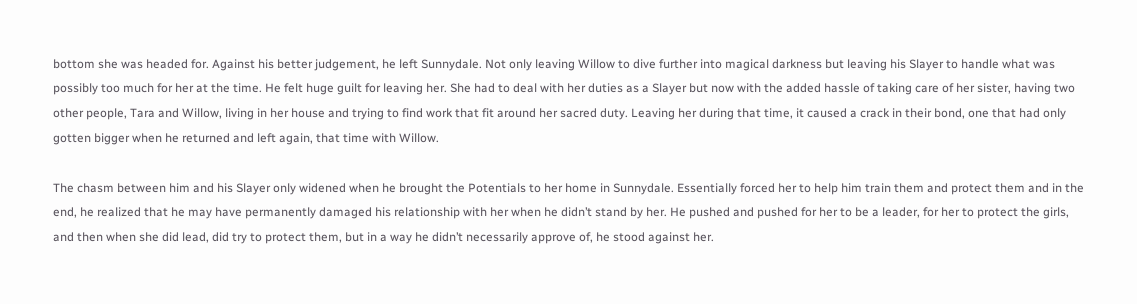bottom she was headed for. Against his better judgement, he left Sunnydale. Not only leaving Willow to dive further into magical darkness but leaving his Slayer to handle what was possibly too much for her at the time. He felt huge guilt for leaving her. She had to deal with her duties as a Slayer but now with the added hassle of taking care of her sister, having two other people, Tara and Willow, living in her house and trying to find work that fit around her sacred duty. Leaving her during that time, it caused a crack in their bond, one that had only gotten bigger when he returned and left again, that time with Willow.

The chasm between him and his Slayer only widened when he brought the Potentials to her home in Sunnydale. Essentially forced her to help him train them and protect them and in the end, he realized that he may have permanently damaged his relationship with her when he didn’t stand by her. He pushed and pushed for her to be a leader, for her to protect the girls, and then when she did lead, did try to protect them, but in a way he didn’t necessarily approve of, he stood against her.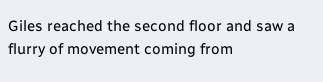Giles reached the second floor and saw a flurry of movement coming from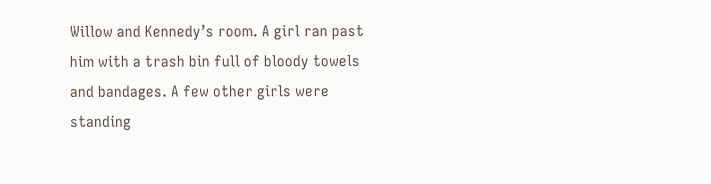Willow and Kennedy’s room. A girl ran past him with a trash bin full of bloody towels and bandages. A few other girls were standing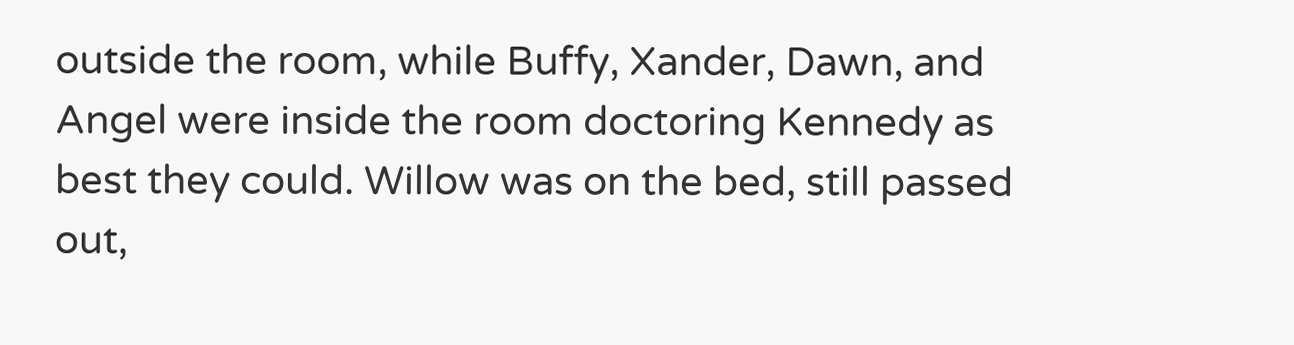outside the room, while Buffy, Xander, Dawn, and Angel were inside the room doctoring Kennedy as best they could. Willow was on the bed, still passed out,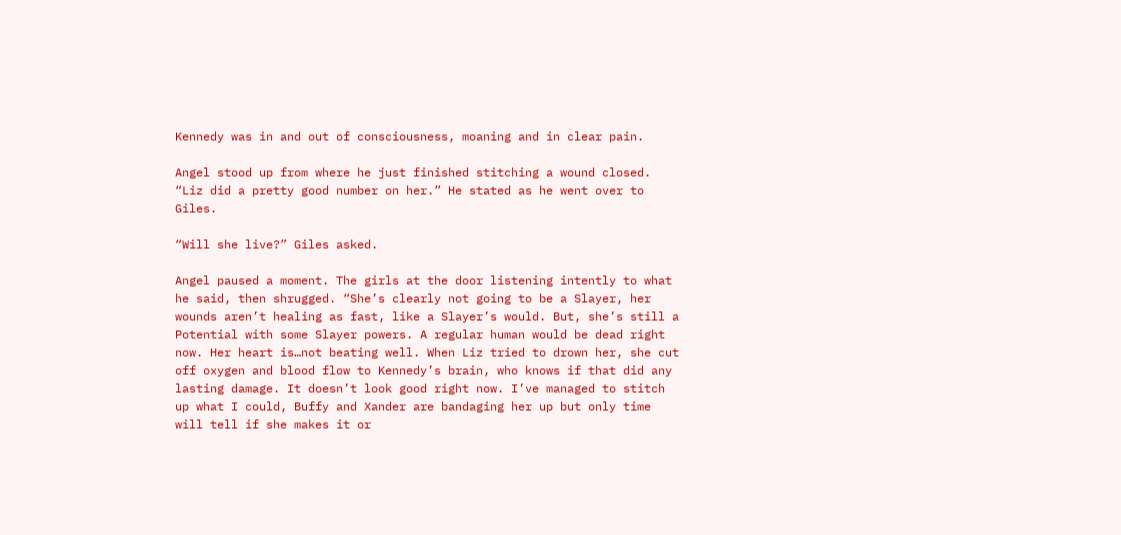Kennedy was in and out of consciousness, moaning and in clear pain.

Angel stood up from where he just finished stitching a wound closed. “Liz did a pretty good number on her.” He stated as he went over to Giles.

“Will she live?” Giles asked.

Angel paused a moment. The girls at the door listening intently to what he said, then shrugged. “She’s clearly not going to be a Slayer, her wounds aren’t healing as fast, like a Slayer’s would. But, she’s still a Potential with some Slayer powers. A regular human would be dead right now. Her heart is…not beating well. When Liz tried to drown her, she cut off oxygen and blood flow to Kennedy’s brain, who knows if that did any lasting damage. It doesn’t look good right now. I’ve managed to stitch up what I could, Buffy and Xander are bandaging her up but only time will tell if she makes it or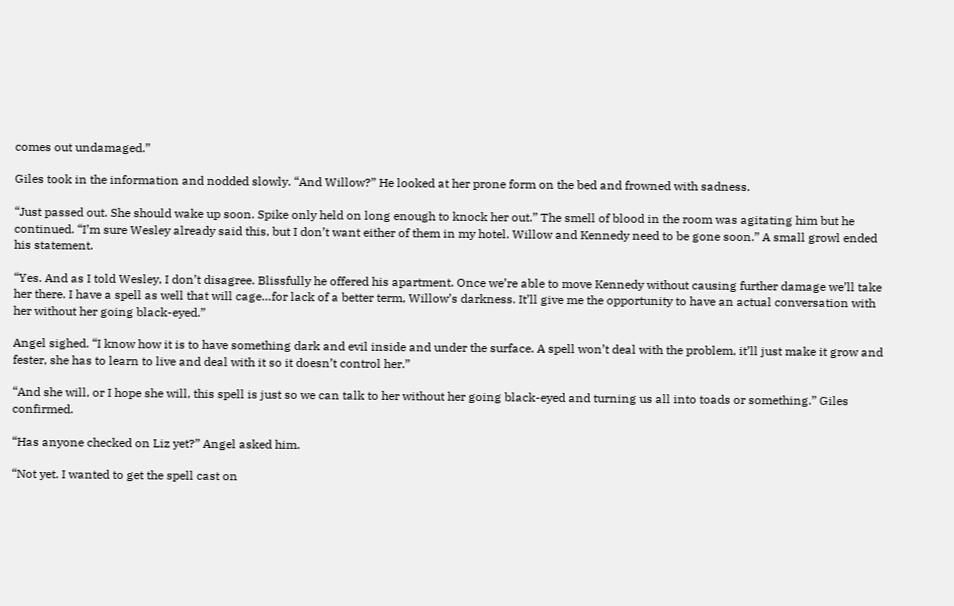comes out undamaged.”

Giles took in the information and nodded slowly. “And Willow?” He looked at her prone form on the bed and frowned with sadness.

“Just passed out. She should wake up soon. Spike only held on long enough to knock her out.” The smell of blood in the room was agitating him but he continued. “I’m sure Wesley already said this, but I don’t want either of them in my hotel. Willow and Kennedy need to be gone soon.” A small growl ended his statement.

“Yes. And as I told Wesley, I don’t disagree. Blissfully he offered his apartment. Once we’re able to move Kennedy without causing further damage we’ll take her there. I have a spell as well that will cage…for lack of a better term, Willow’s darkness. It’ll give me the opportunity to have an actual conversation with her without her going black-eyed.”

Angel sighed. “I know how it is to have something dark and evil inside and under the surface. A spell won’t deal with the problem, it’ll just make it grow and fester, she has to learn to live and deal with it so it doesn’t control her.”

“And she will, or I hope she will, this spell is just so we can talk to her without her going black-eyed and turning us all into toads or something.” Giles confirmed.

“Has anyone checked on Liz yet?” Angel asked him.

“Not yet. I wanted to get the spell cast on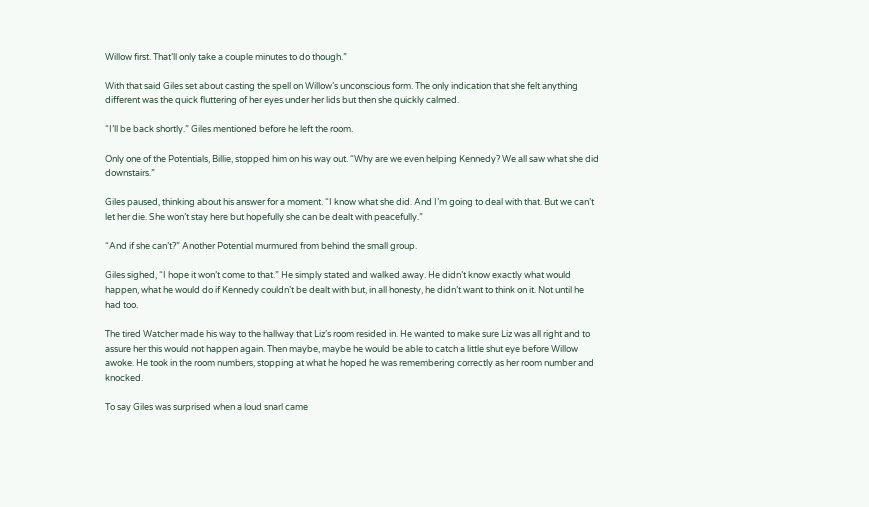Willow first. That’ll only take a couple minutes to do though.”

With that said Giles set about casting the spell on Willow’s unconscious form. The only indication that she felt anything different was the quick fluttering of her eyes under her lids but then she quickly calmed.

“I’ll be back shortly.” Giles mentioned before he left the room.

Only one of the Potentials, Billie, stopped him on his way out. “Why are we even helping Kennedy? We all saw what she did downstairs.”

Giles paused, thinking about his answer for a moment. “I know what she did. And I’m going to deal with that. But we can’t let her die. She won’t stay here but hopefully she can be dealt with peacefully.”

“And if she can’t?” Another Potential murmured from behind the small group.

Giles sighed, “I hope it won’t come to that.” He simply stated and walked away. He didn’t know exactly what would happen, what he would do if Kennedy couldn’t be dealt with but, in all honesty, he didn’t want to think on it. Not until he had too.

The tired Watcher made his way to the hallway that Liz’s room resided in. He wanted to make sure Liz was all right and to assure her this would not happen again. Then maybe, maybe he would be able to catch a little shut eye before Willow awoke. He took in the room numbers, stopping at what he hoped he was remembering correctly as her room number and knocked.

To say Giles was surprised when a loud snarl came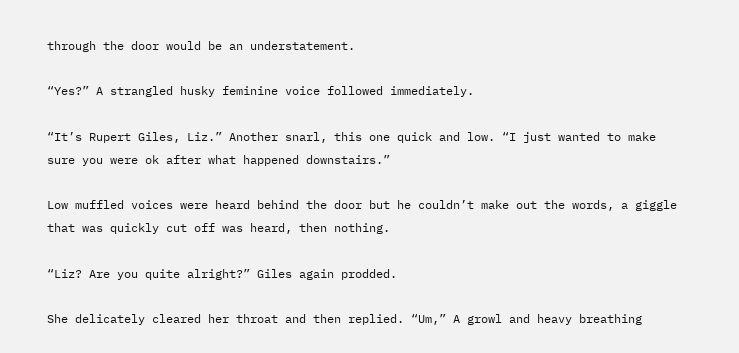through the door would be an understatement.

“Yes?” A strangled husky feminine voice followed immediately.

“It’s Rupert Giles, Liz.” Another snarl, this one quick and low. “I just wanted to make sure you were ok after what happened downstairs.”

Low muffled voices were heard behind the door but he couldn’t make out the words, a giggle that was quickly cut off was heard, then nothing.

“Liz? Are you quite alright?” Giles again prodded.

She delicately cleared her throat and then replied. “Um,” A growl and heavy breathing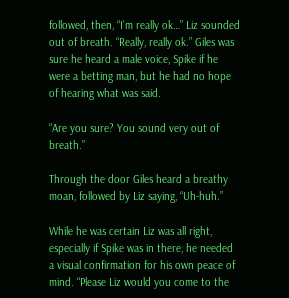followed, then, “I’m really ok…” Liz sounded out of breath. “Really, really ok.” Giles was sure he heard a male voice, Spike if he were a betting man, but he had no hope of hearing what was said.

“Are you sure? You sound very out of breath.”

Through the door Giles heard a breathy moan, followed by Liz saying, “Uh-huh.”

While he was certain Liz was all right, especially if Spike was in there, he needed a visual confirmation for his own peace of mind. “Please Liz would you come to the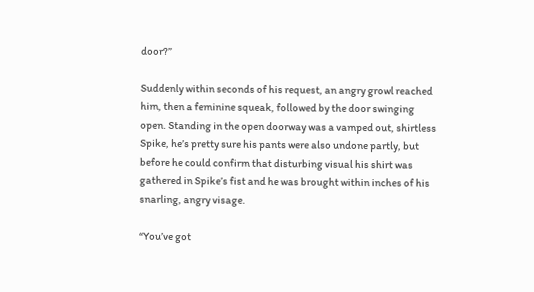door?”

Suddenly within seconds of his request, an angry growl reached him, then a feminine squeak, followed by the door swinging open. Standing in the open doorway was a vamped out, shirtless Spike, he’s pretty sure his pants were also undone partly, but before he could confirm that disturbing visual his shirt was gathered in Spike’s fist and he was brought within inches of his snarling, angry visage.

“You’ve got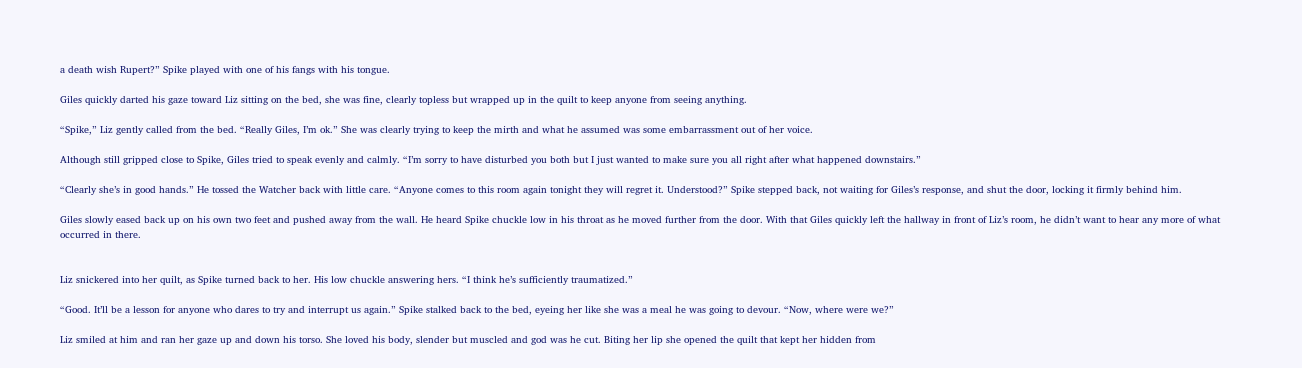a death wish Rupert?” Spike played with one of his fangs with his tongue.

Giles quickly darted his gaze toward Liz sitting on the bed, she was fine, clearly topless but wrapped up in the quilt to keep anyone from seeing anything.

“Spike,” Liz gently called from the bed. “Really Giles, I’m ok.” She was clearly trying to keep the mirth and what he assumed was some embarrassment out of her voice.

Although still gripped close to Spike, Giles tried to speak evenly and calmly. “I’m sorry to have disturbed you both but I just wanted to make sure you all right after what happened downstairs.”

“Clearly she’s in good hands.” He tossed the Watcher back with little care. “Anyone comes to this room again tonight they will regret it. Understood?” Spike stepped back, not waiting for Giles’s response, and shut the door, locking it firmly behind him.

Giles slowly eased back up on his own two feet and pushed away from the wall. He heard Spike chuckle low in his throat as he moved further from the door. With that Giles quickly left the hallway in front of Liz’s room, he didn’t want to hear any more of what occurred in there.


Liz snickered into her quilt, as Spike turned back to her. His low chuckle answering hers. “I think he’s sufficiently traumatized.”

“Good. It’ll be a lesson for anyone who dares to try and interrupt us again.” Spike stalked back to the bed, eyeing her like she was a meal he was going to devour. “Now, where were we?”

Liz smiled at him and ran her gaze up and down his torso. She loved his body, slender but muscled and god was he cut. Biting her lip she opened the quilt that kept her hidden from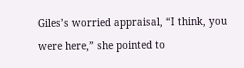Giles’s worried appraisal, “I think, you were here,” she pointed to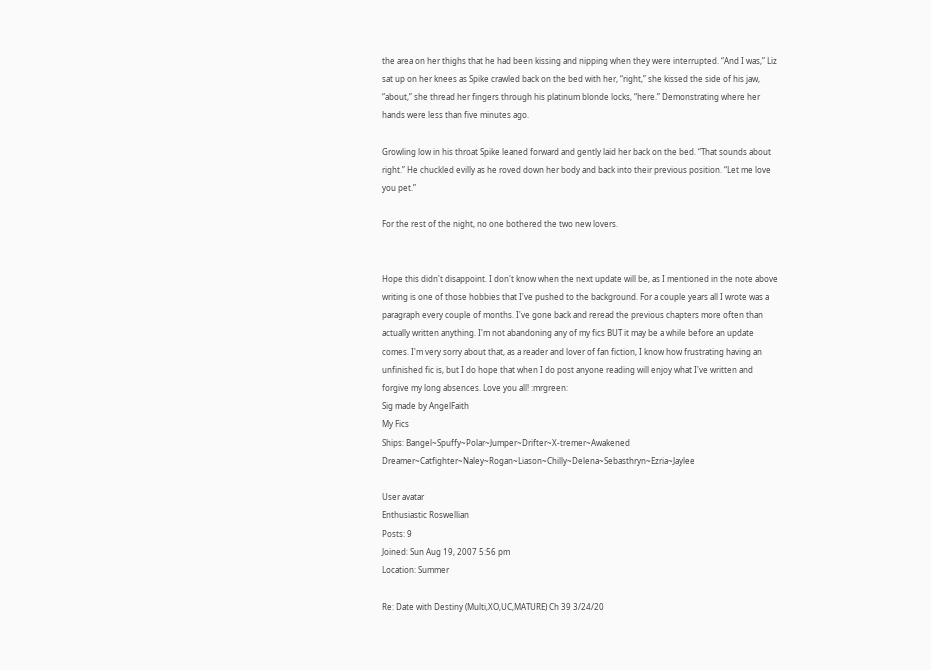the area on her thighs that he had been kissing and nipping when they were interrupted. “And I was,” Liz sat up on her knees as Spike crawled back on the bed with her, “right,” she kissed the side of his jaw, “about,” she thread her fingers through his platinum blonde locks, “here.” Demonstrating where her hands were less than five minutes ago.

Growling low in his throat Spike leaned forward and gently laid her back on the bed. “That sounds about right.” He chuckled evilly as he roved down her body and back into their previous position. “Let me love you pet.”

For the rest of the night, no one bothered the two new lovers.


Hope this didn't disappoint. I don't know when the next update will be, as I mentioned in the note above writing is one of those hobbies that I've pushed to the background. For a couple years all I wrote was a paragraph every couple of months. I've gone back and reread the previous chapters more often than actually written anything. I'm not abandoning any of my fics BUT it may be a while before an update comes. I'm very sorry about that, as a reader and lover of fan fiction, I know how frustrating having an unfinished fic is, but I do hope that when I do post anyone reading will enjoy what I've written and forgive my long absences. Love you all! :mrgreen:
Sig made by AngelFaith
My Fics
Ships: Bangel~Spuffy~Polar~Jumper~Drifter~X-tremer~Awakened Dreamer~Catfighter~Naley~Rogan~Liason~Chilly~Delena~Sebasthryn~Ezria~Jaylee

User avatar
Enthusiastic Roswellian
Posts: 9
Joined: Sun Aug 19, 2007 5:56 pm
Location: Summer

Re: Date with Destiny (Multi,XO,UC,MATURE) Ch 39 3/24/20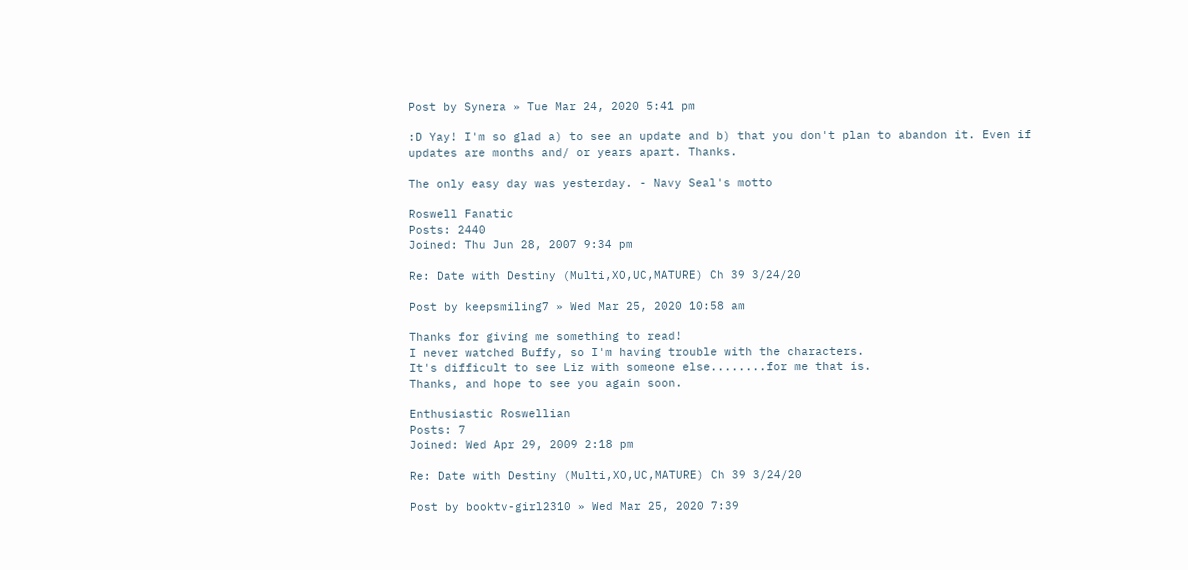Post by Synera » Tue Mar 24, 2020 5:41 pm

:D Yay! I'm so glad a) to see an update and b) that you don't plan to abandon it. Even if updates are months and/ or years apart. Thanks.

The only easy day was yesterday. - Navy Seal's motto

Roswell Fanatic
Posts: 2440
Joined: Thu Jun 28, 2007 9:34 pm

Re: Date with Destiny (Multi,XO,UC,MATURE) Ch 39 3/24/20

Post by keepsmiling7 » Wed Mar 25, 2020 10:58 am

Thanks for giving me something to read!
I never watched Buffy, so I'm having trouble with the characters.
It's difficult to see Liz with someone else........for me that is.
Thanks, and hope to see you again soon.

Enthusiastic Roswellian
Posts: 7
Joined: Wed Apr 29, 2009 2:18 pm

Re: Date with Destiny (Multi,XO,UC,MATURE) Ch 39 3/24/20

Post by booktv-girl2310 » Wed Mar 25, 2020 7:39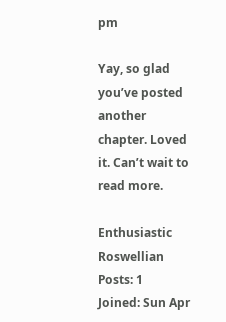pm

Yay, so glad you’ve posted another chapter. Loved it. Can’t wait to read more.

Enthusiastic Roswellian
Posts: 1
Joined: Sun Apr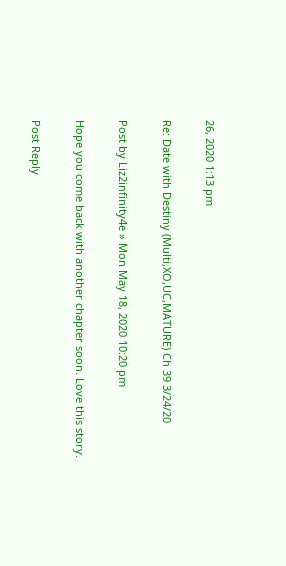26, 2020 1:13 pm

Re: Date with Destiny (Multi,XO,UC,MATURE) Ch 39 3/24/20

Post by Liz2infinity4e » Mon May 18, 2020 10:20 pm

Hope you come back with another chapter soon. Love this story.

Post Reply